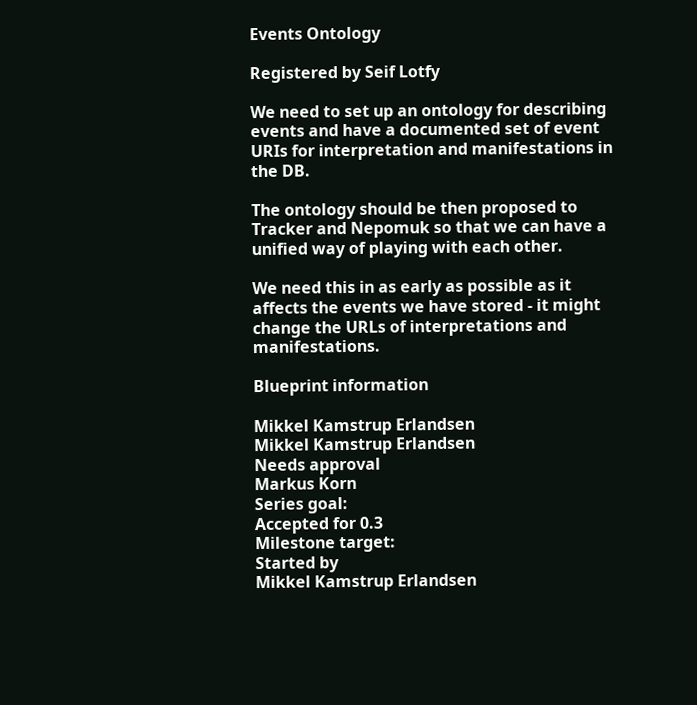Events Ontology

Registered by Seif Lotfy

We need to set up an ontology for describing events and have a documented set of event URIs for interpretation and manifestations in the DB.

The ontology should be then proposed to Tracker and Nepomuk so that we can have a unified way of playing with each other.

We need this in as early as possible as it affects the events we have stored - it might change the URLs of interpretations and manifestations.

Blueprint information

Mikkel Kamstrup Erlandsen
Mikkel Kamstrup Erlandsen
Needs approval
Markus Korn
Series goal:
Accepted for 0.3
Milestone target:
Started by
Mikkel Kamstrup Erlandsen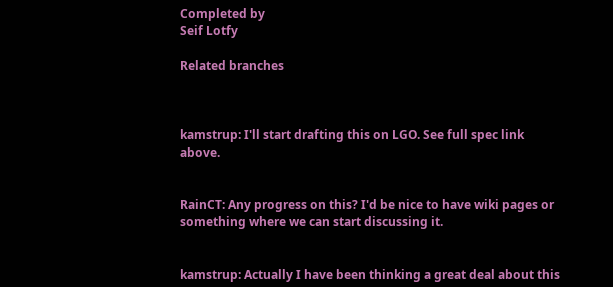Completed by
Seif Lotfy

Related branches



kamstrup: I'll start drafting this on LGO. See full spec link above.


RainCT: Any progress on this? I'd be nice to have wiki pages or something where we can start discussing it.


kamstrup: Actually I have been thinking a great deal about this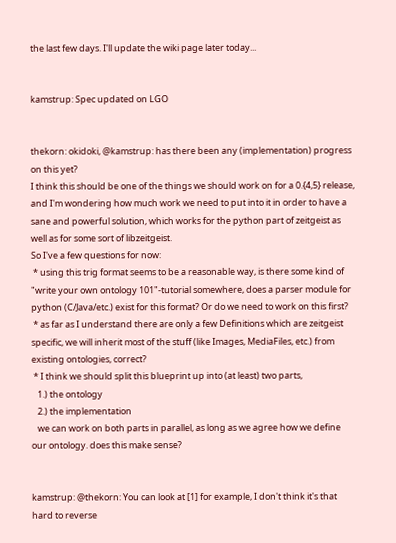the last few days. I'll update the wiki page later today...


kamstrup: Spec updated on LGO


thekorn: okidoki, @kamstrup: has there been any (implementation) progress on this yet?
I think this should be one of the things we should work on for a 0.{4,5} release, and I'm wondering how much work we need to put into it in order to have a sane and powerful solution, which works for the python part of zeitgeist as well as for some sort of libzeitgeist.
So I've a few questions for now:
 * using this trig format seems to be a reasonable way, is there some kind of "write your own ontology 101"-tutorial somewhere, does a parser module for python (C/Java/etc.) exist for this format? Or do we need to work on this first?
 * as far as I understand there are only a few Definitions which are zeitgeist specific, we will inherit most of the stuff (like Images, MediaFiles, etc.) from existing ontologies, correct?
 * I think we should split this blueprint up into (at least) two parts,
   1.) the ontology
   2.) the implementation
   we can work on both parts in parallel, as long as we agree how we define our ontology. does this make sense?


kamstrup: @thekorn: You can look at [1] for example, I don't think it's that hard to reverse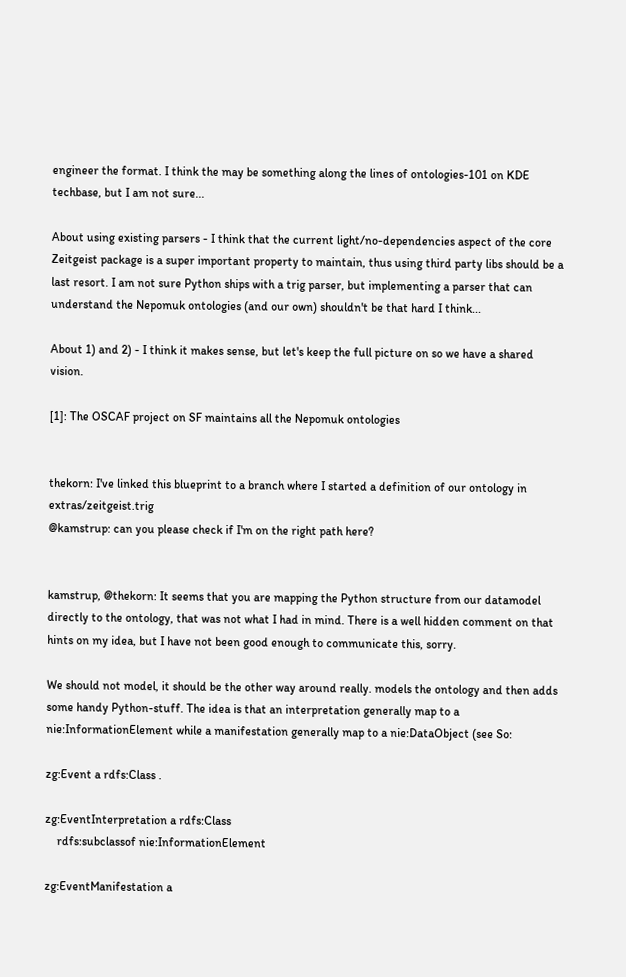engineer the format. I think the may be something along the lines of ontologies-101 on KDE techbase, but I am not sure...

About using existing parsers - I think that the current light/no-dependencies aspect of the core Zeitgeist package is a super important property to maintain, thus using third party libs should be a last resort. I am not sure Python ships with a trig parser, but implementing a parser that can understand the Nepomuk ontologies (and our own) shouldn't be that hard I think...

About 1) and 2) - I think it makes sense, but let's keep the full picture on so we have a shared vision.

[1]: The OSCAF project on SF maintains all the Nepomuk ontologies


thekorn: I've linked this blueprint to a branch where I started a definition of our ontology in extras/zeitgeist.trig
@kamstrup: can you please check if I'm on the right path here?


kamstrup, @thekorn: It seems that you are mapping the Python structure from our datamodel directly to the ontology, that was not what I had in mind. There is a well hidden comment on that hints on my idea, but I have not been good enough to communicate this, sorry.

We should not model, it should be the other way around really. models the ontology and then adds some handy Python-stuff. The idea is that an interpretation generally map to a nie:InformationElement while a manifestation generally map to a nie:DataObject (see So:

zg:Event a rdfs:Class .

zg:EventInterpretation a rdfs:Class
    rdfs:subclassof nie:InformationElement

zg:EventManifestation a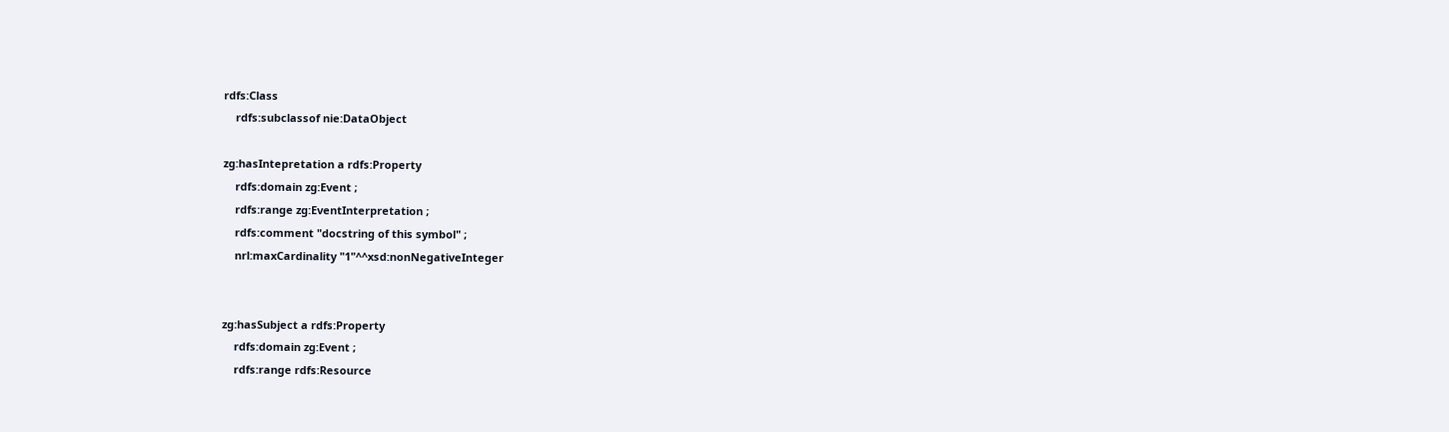rdfs:Class
    rdfs:subclassof nie:DataObject

zg:hasIntepretation a rdfs:Property
    rdfs:domain zg:Event ;
    rdfs:range zg:EventInterpretation ;
    rdfs:comment "docstring of this symbol" ;
    nrl:maxCardinality "1"^^xsd:nonNegativeInteger


zg:hasSubject a rdfs:Property
    rdfs:domain zg:Event ;
    rdfs:range rdfs:Resource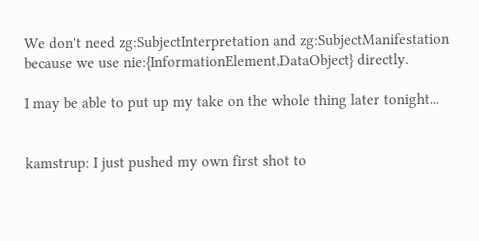We don't need zg:SubjectInterpretation and zg:SubjectManifestation because we use nie:{InformationElement,DataObject} directly.

I may be able to put up my take on the whole thing later tonight...


kamstrup: I just pushed my own first shot to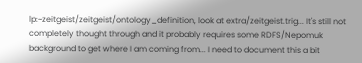lp:~zeitgeist/zeitgeist/ontology_definition, look at extra/zeitgeist.trig... It's still not completely thought through and it probably requires some RDFS/Nepomuk background to get where I am coming from... I need to document this a bit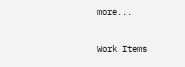more...


Work Items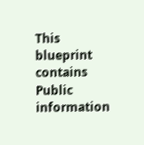This blueprint contains Public information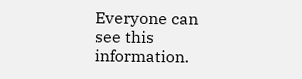Everyone can see this information.